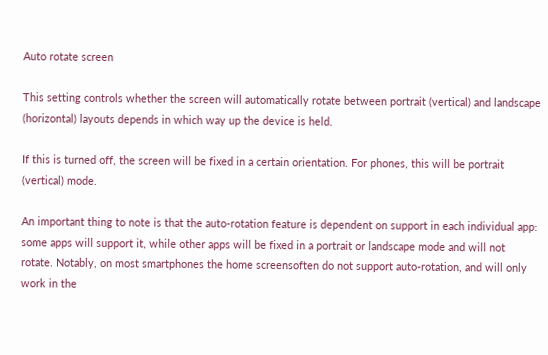Auto rotate screen

This setting controls whether the screen will automatically rotate between portrait (vertical) and landscape (horizontal) layouts depends in which way up the device is held.

If this is turned off, the screen will be fixed in a certain orientation. For phones, this will be portrait (vertical) mode.

An important thing to note is that the auto-rotation feature is dependent on support in each individual app: some apps will support it, while other apps will be fixed in a portrait or landscape mode and will not rotate. Notably, on most smartphones the home screensoften do not support auto-rotation, and will only work in the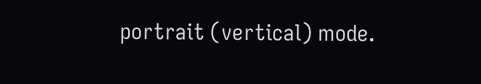portrait (vertical) mode.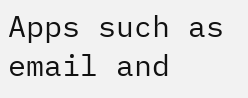Apps such as email and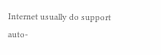Internet usually do support auto-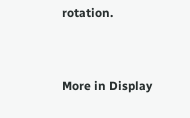rotation.


More in Display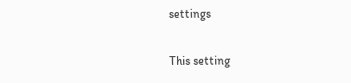settings

This setting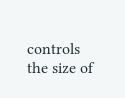controls the size of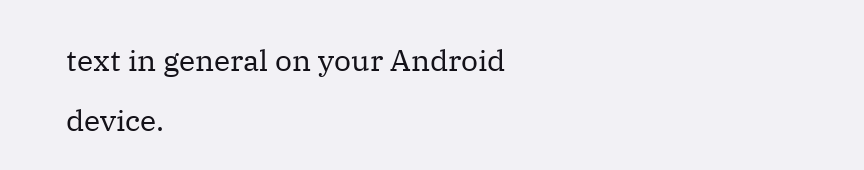text in general on your Android device.